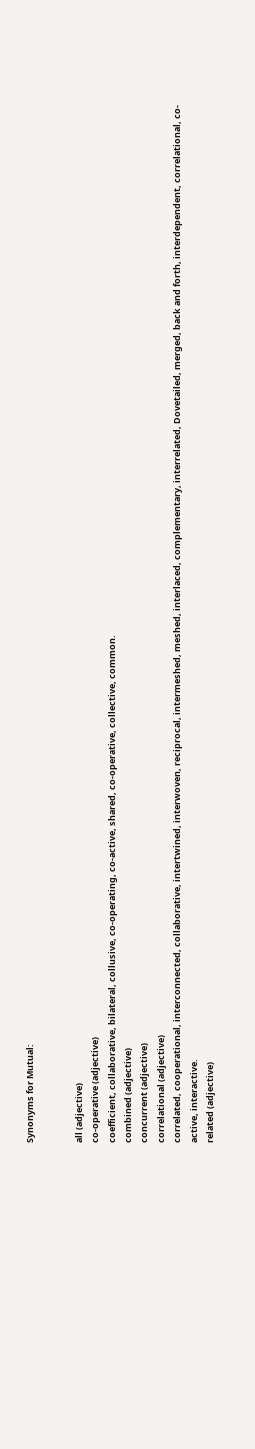Synonyms for Mutual:


all (adjective)
co-operative (adjective)
coefficient, collaborative, bilateral, collusive, co-operating, co-active, shared, co-operative, collective, common.
combined (adjective)
concurrent (adjective)
correlational (adjective)
correlated, cooperational, interconnected, collaborative, intertwined, interwoven, reciprocal, intermeshed, meshed, interlaced, complementary, interrelated, Dovetailed, merged, back and forth, interdependent, correlational, co-active, interactive.
related (adjective)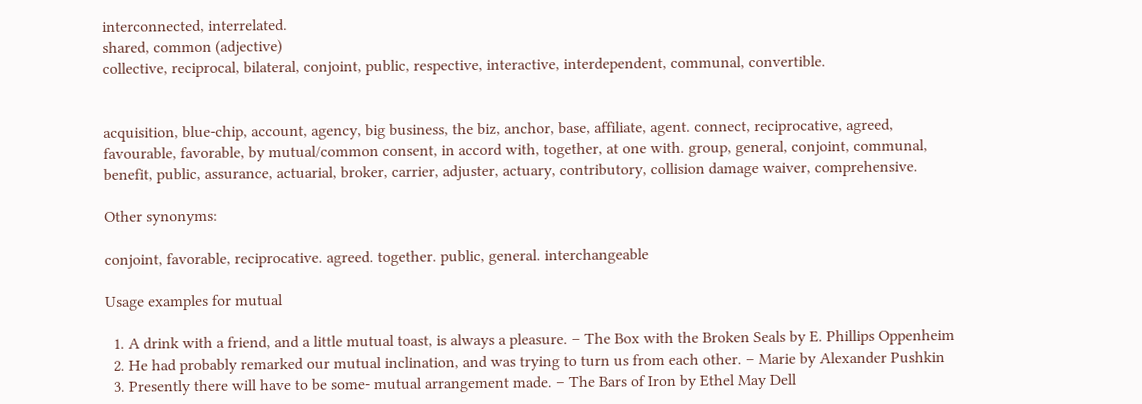interconnected, interrelated.
shared, common (adjective)
collective, reciprocal, bilateral, conjoint, public, respective, interactive, interdependent, communal, convertible.


acquisition, blue-chip, account, agency, big business, the biz, anchor, base, affiliate, agent. connect, reciprocative, agreed, favourable, favorable, by mutual/common consent, in accord with, together, at one with. group, general, conjoint, communal, benefit, public, assurance, actuarial, broker, carrier, adjuster, actuary, contributory, collision damage waiver, comprehensive.

Other synonyms:

conjoint, favorable, reciprocative. agreed. together. public, general. interchangeable

Usage examples for mutual

  1. A drink with a friend, and a little mutual toast, is always a pleasure. – The Box with the Broken Seals by E. Phillips Oppenheim
  2. He had probably remarked our mutual inclination, and was trying to turn us from each other. – Marie by Alexander Pushkin
  3. Presently there will have to be some- mutual arrangement made. – The Bars of Iron by Ethel May Dell